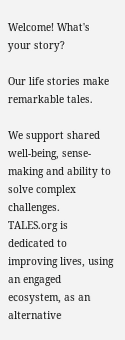Welcome! What's your story?

Our life stories make remarkable tales.

We support shared well-being, sense-making and ability to solve complex challenges.
TALES.org is dedicated to improving lives, using an engaged ecosystem, as an alternative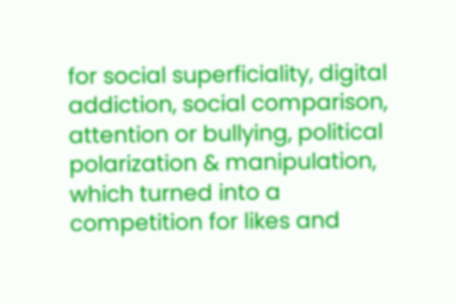for social superficiality, digital addiction, social comparison, attention or bullying, political polarization & manipulation, which turned into a competition for likes and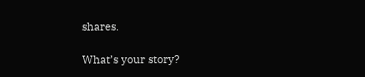shares.

What’s your story?